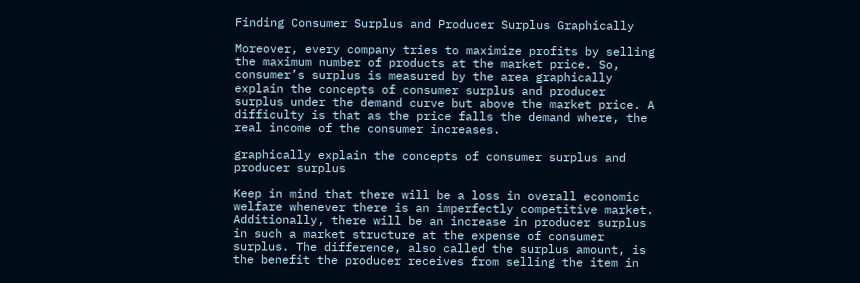Finding Consumer Surplus and Producer Surplus Graphically

Moreover, every company tries to maximize profits by selling the maximum number of products at the market price. So, consumer’s surplus is measured by the area graphically explain the concepts of consumer surplus and producer surplus under the demand curve but above the market price. A difficulty is that as the price falls the demand where, the real income of the consumer increases.

graphically explain the concepts of consumer surplus and producer surplus

Keep in mind that there will be a loss in overall economic welfare whenever there is an imperfectly competitive market. Additionally, there will be an increase in producer surplus in such a market structure at the expense of consumer surplus. The difference, also called the surplus amount, is the benefit the producer receives from selling the item in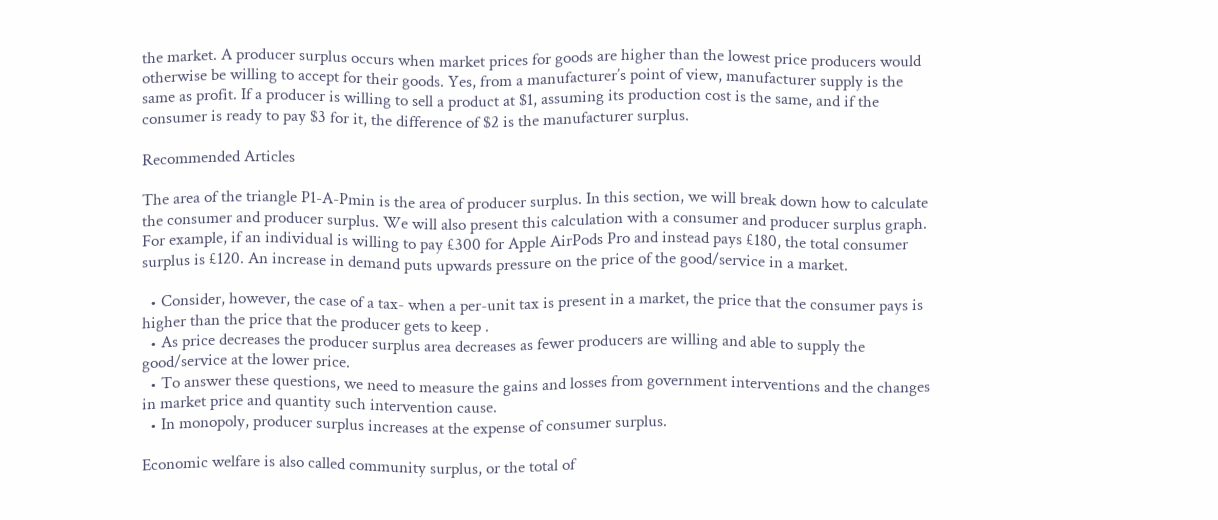the market. A producer surplus occurs when market prices for goods are higher than the lowest price producers would otherwise be willing to accept for their goods. Yes, from a manufacturer’s point of view, manufacturer supply is the same as profit. If a producer is willing to sell a product at $1, assuming its production cost is the same, and if the consumer is ready to pay $3 for it, the difference of $2 is the manufacturer surplus.

Recommended Articles

The area of the triangle P1-A-Pmin is the area of producer surplus. In this section, we will break down how to calculate the consumer and producer surplus. We will also present this calculation with a consumer and producer surplus graph. For example, if an individual is willing to pay £300 for Apple AirPods Pro and instead pays £180, the total consumer surplus is £120. An increase in demand puts upwards pressure on the price of the good/service in a market.

  • Consider, however, the case of a tax- when a per-unit tax is present in a market, the price that the consumer pays is higher than the price that the producer gets to keep .
  • As price decreases the producer surplus area decreases as fewer producers are willing and able to supply the good/service at the lower price.
  • To answer these questions, we need to measure the gains and losses from government interventions and the changes in market price and quantity such intervention cause.
  • In monopoly, producer surplus increases at the expense of consumer surplus.

Economic welfare is also called community surplus, or the total of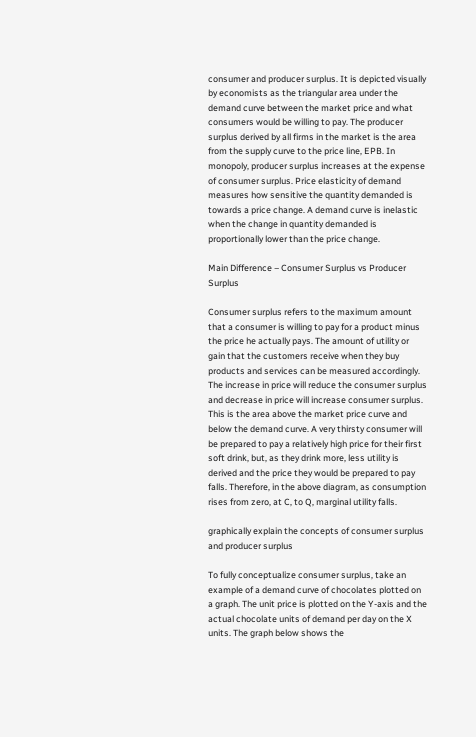consumer and producer surplus. It is depicted visually by economists as the triangular area under the demand curve between the market price and what consumers would be willing to pay. The producer surplus derived by all firms in the market is the area from the supply curve to the price line, EPB. In monopoly, producer surplus increases at the expense of consumer surplus. Price elasticity of demand measures how sensitive the quantity demanded is towards a price change. A demand curve is inelastic when the change in quantity demanded is proportionally lower than the price change.

Main Difference – Consumer Surplus vs Producer Surplus

Consumer surplus refers to the maximum amount that a consumer is willing to pay for a product minus the price he actually pays. The amount of utility or gain that the customers receive when they buy products and services can be measured accordingly. The increase in price will reduce the consumer surplus and decrease in price will increase consumer surplus. This is the area above the market price curve and below the demand curve. A very thirsty consumer will be prepared to pay a relatively high price for their first soft drink, but, as they drink more, less utility is derived and the price they would be prepared to pay falls. Therefore, in the above diagram, as consumption rises from zero, at C, to Q, marginal utility falls.

graphically explain the concepts of consumer surplus and producer surplus

To fully conceptualize consumer surplus, take an example of a demand curve of chocolates plotted on a graph. The unit price is plotted on the Y-axis and the actual chocolate units of demand per day on the X units. The graph below shows the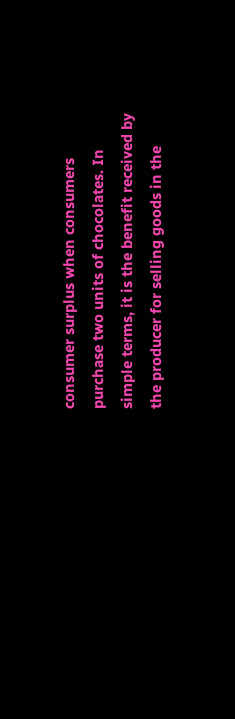consumer surplus when consumers purchase two units of chocolates. In simple terms, it is the benefit received by the producer for selling goods in the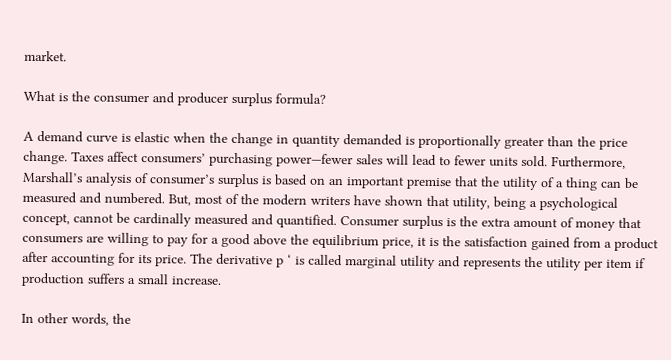market.

What is the consumer and producer surplus formula?

A demand curve is elastic when the change in quantity demanded is proportionally greater than the price change. Taxes affect consumers’ purchasing power—fewer sales will lead to fewer units sold. Furthermore, Marshall’s analysis of consumer’s surplus is based on an important premise that the utility of a thing can be measured and numbered. But, most of the modern writers have shown that utility, being a psychological concept, cannot be cardinally measured and quantified. Consumer surplus is the extra amount of money that consumers are willing to pay for a good above the equilibrium price, it is the satisfaction gained from a product after accounting for its price. The derivative p ‘ is called marginal utility and represents the utility per item if production suffers a small increase.

In other words, the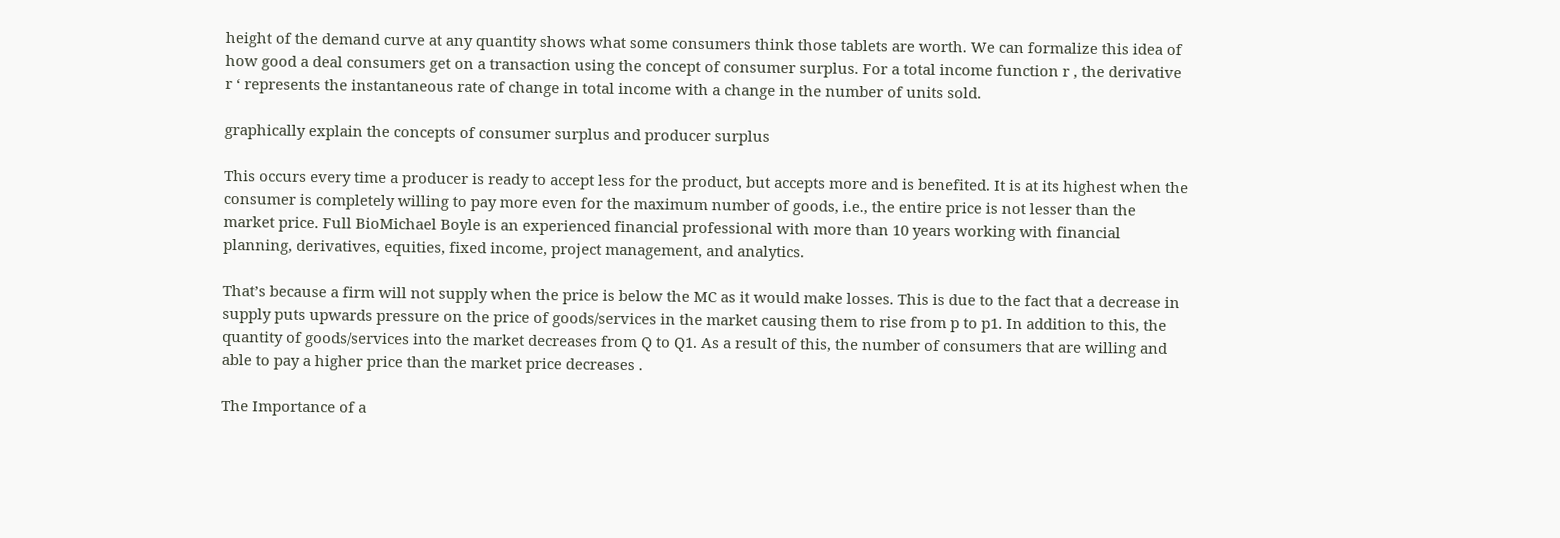height of the demand curve at any quantity shows what some consumers think those tablets are worth. We can formalize this idea of how good a deal consumers get on a transaction using the concept of consumer surplus. For a total income function r , the derivative r ‘ represents the instantaneous rate of change in total income with a change in the number of units sold.

graphically explain the concepts of consumer surplus and producer surplus

This occurs every time a producer is ready to accept less for the product, but accepts more and is benefited. It is at its highest when the consumer is completely willing to pay more even for the maximum number of goods, i.e., the entire price is not lesser than the market price. Full BioMichael Boyle is an experienced financial professional with more than 10 years working with financial planning, derivatives, equities, fixed income, project management, and analytics.

That’s because a firm will not supply when the price is below the MC as it would make losses. This is due to the fact that a decrease in supply puts upwards pressure on the price of goods/services in the market causing them to rise from p to p1. In addition to this, the quantity of goods/services into the market decreases from Q to Q1. As a result of this, the number of consumers that are willing and able to pay a higher price than the market price decreases .

The Importance of a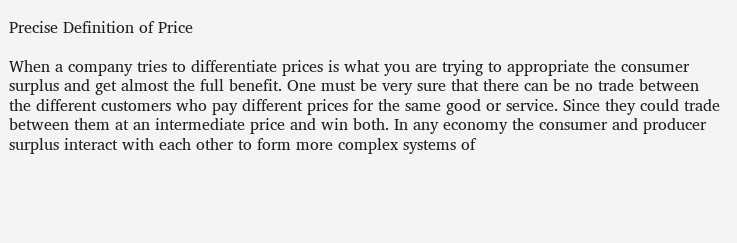Precise Definition of Price

When a company tries to differentiate prices is what you are trying to appropriate the consumer surplus and get almost the full benefit. One must be very sure that there can be no trade between the different customers who pay different prices for the same good or service. Since they could trade between them at an intermediate price and win both. In any economy the consumer and producer surplus interact with each other to form more complex systems of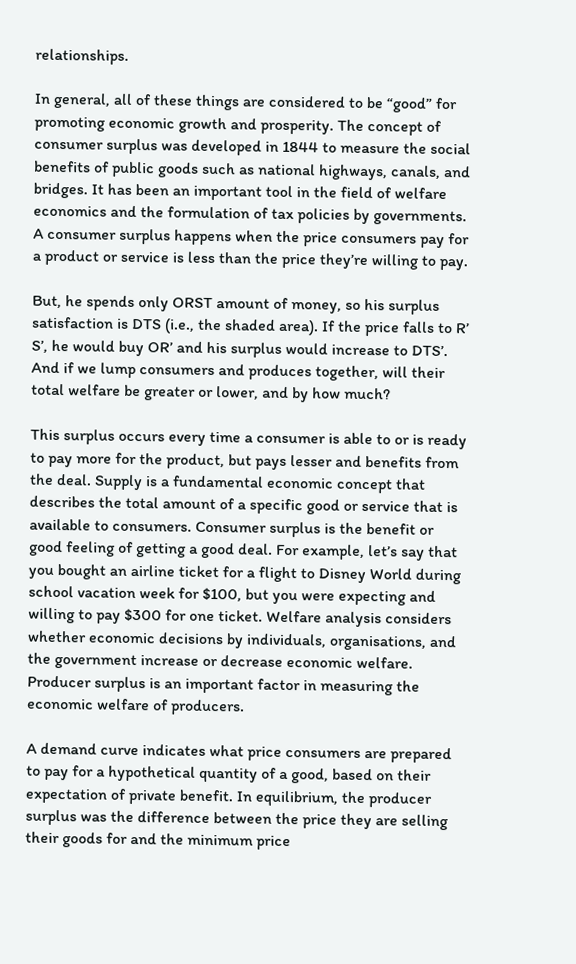relationships.

In general, all of these things are considered to be “good” for promoting economic growth and prosperity. The concept of consumer surplus was developed in 1844 to measure the social benefits of public goods such as national highways, canals, and bridges. It has been an important tool in the field of welfare economics and the formulation of tax policies by governments. A consumer surplus happens when the price consumers pay for a product or service is less than the price they’re willing to pay.

But, he spends only ORST amount of money, so his surplus satisfaction is DTS (i.e., the shaded area). If the price falls to R’ S’, he would buy OR’ and his surplus would increase to DTS’. And if we lump consumers and produces together, will their total welfare be greater or lower, and by how much?

This surplus occurs every time a consumer is able to or is ready to pay more for the product, but pays lesser and benefits from the deal. Supply is a fundamental economic concept that describes the total amount of a specific good or service that is available to consumers. Consumer surplus is the benefit or good feeling of getting a good deal. For example, let’s say that you bought an airline ticket for a flight to Disney World during school vacation week for $100, but you were expecting and willing to pay $300 for one ticket. Welfare analysis considers whether economic decisions by individuals, organisations, and the government increase or decrease economic welfare. Producer surplus is an important factor in measuring the economic welfare of producers.

A demand curve indicates what price consumers are prepared to pay for a hypothetical quantity of a good, based on their expectation of private benefit. In equilibrium, the producer surplus was the difference between the price they are selling their goods for and the minimum price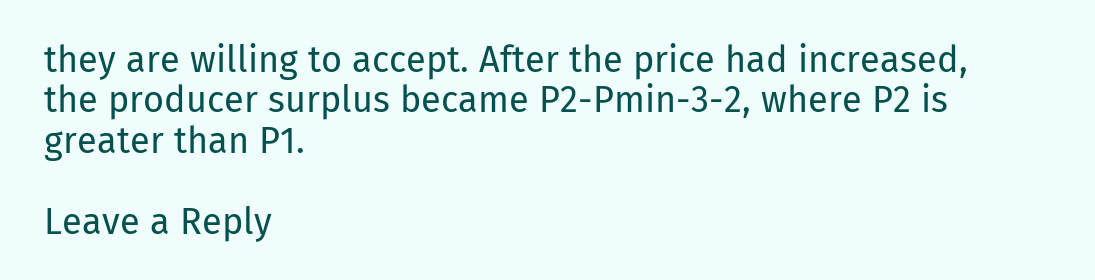they are willing to accept. After the price had increased, the producer surplus became P2-Pmin-3-2, where P2 is greater than P1.

Leave a Reply